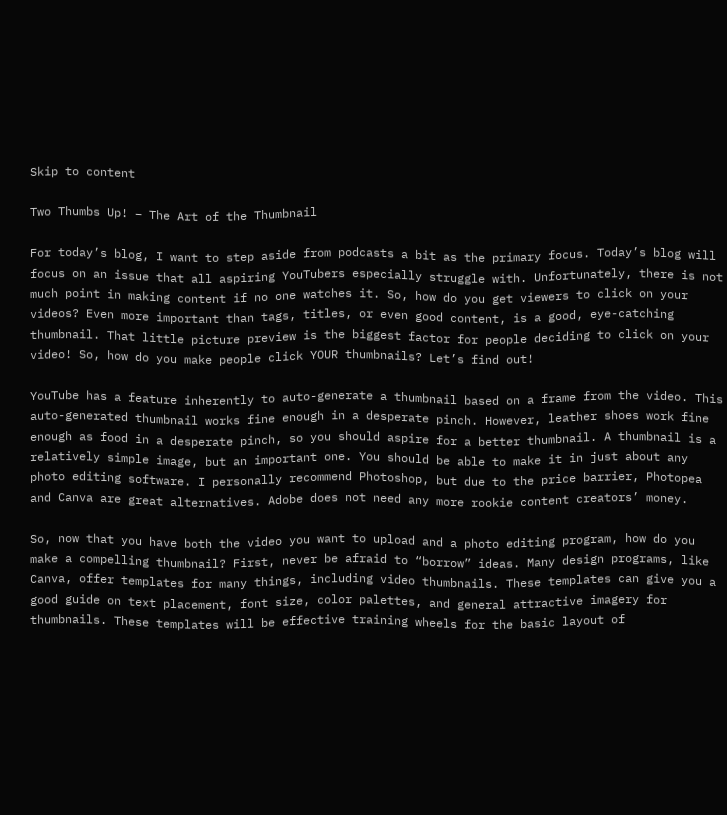Skip to content

Two Thumbs Up! – The Art of the Thumbnail

For today’s blog, I want to step aside from podcasts a bit as the primary focus. Today’s blog will focus on an issue that all aspiring YouTubers especially struggle with. Unfortunately, there is not much point in making content if no one watches it. So, how do you get viewers to click on your videos? Even more important than tags, titles, or even good content, is a good, eye-catching thumbnail. That little picture preview is the biggest factor for people deciding to click on your video! So, how do you make people click YOUR thumbnails? Let’s find out!

YouTube has a feature inherently to auto-generate a thumbnail based on a frame from the video. This auto-generated thumbnail works fine enough in a desperate pinch. However, leather shoes work fine enough as food in a desperate pinch, so you should aspire for a better thumbnail. A thumbnail is a relatively simple image, but an important one. You should be able to make it in just about any photo editing software. I personally recommend Photoshop, but due to the price barrier, Photopea and Canva are great alternatives. Adobe does not need any more rookie content creators’ money.

So, now that you have both the video you want to upload and a photo editing program, how do you make a compelling thumbnail? First, never be afraid to “borrow” ideas. Many design programs, like Canva, offer templates for many things, including video thumbnails. These templates can give you a good guide on text placement, font size, color palettes, and general attractive imagery for thumbnails. These templates will be effective training wheels for the basic layout of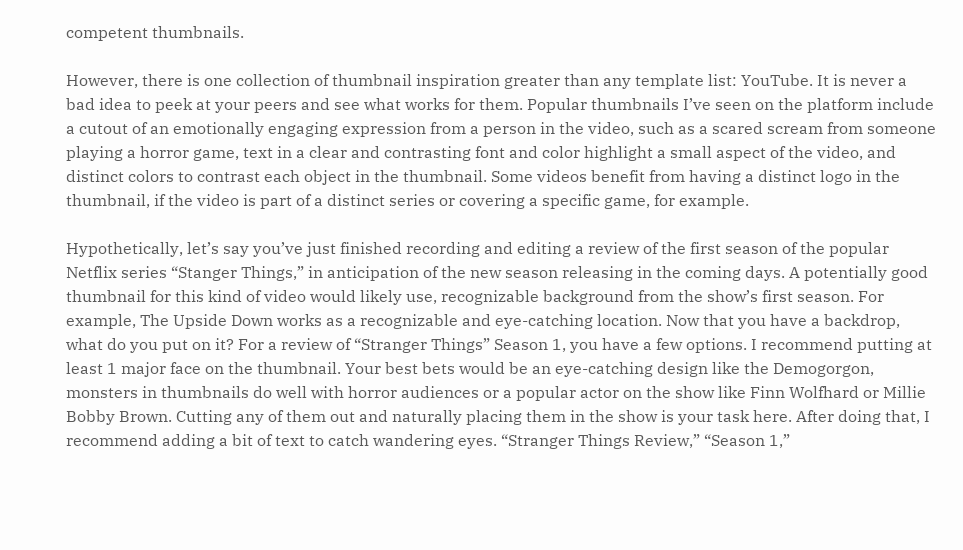competent thumbnails.

However, there is one collection of thumbnail inspiration greater than any template list: YouTube. It is never a bad idea to peek at your peers and see what works for them. Popular thumbnails I’ve seen on the platform include a cutout of an emotionally engaging expression from a person in the video, such as a scared scream from someone playing a horror game, text in a clear and contrasting font and color highlight a small aspect of the video, and distinct colors to contrast each object in the thumbnail. Some videos benefit from having a distinct logo in the thumbnail, if the video is part of a distinct series or covering a specific game, for example.

Hypothetically, let’s say you’ve just finished recording and editing a review of the first season of the popular Netflix series “Stanger Things,” in anticipation of the new season releasing in the coming days. A potentially good thumbnail for this kind of video would likely use, recognizable background from the show’s first season. For example, The Upside Down works as a recognizable and eye-catching location. Now that you have a backdrop, what do you put on it? For a review of “Stranger Things” Season 1, you have a few options. I recommend putting at least 1 major face on the thumbnail. Your best bets would be an eye-catching design like the Demogorgon, monsters in thumbnails do well with horror audiences or a popular actor on the show like Finn Wolfhard or Millie Bobby Brown. Cutting any of them out and naturally placing them in the show is your task here. After doing that, I recommend adding a bit of text to catch wandering eyes. “Stranger Things Review,” “Season 1,”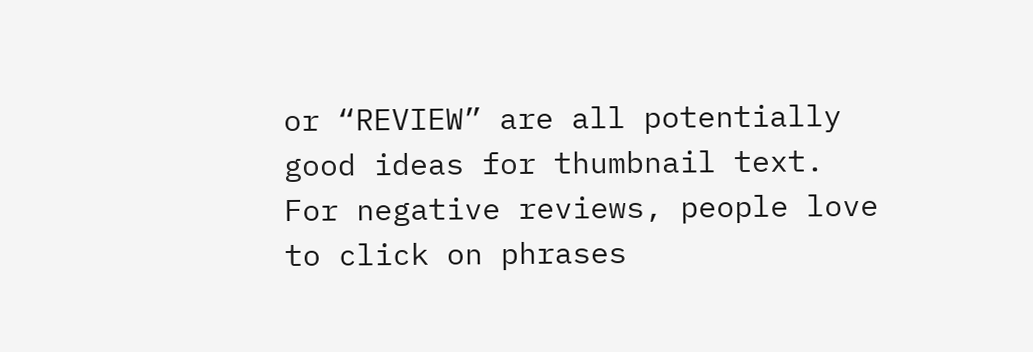or “REVIEW” are all potentially good ideas for thumbnail text.  For negative reviews, people love to click on phrases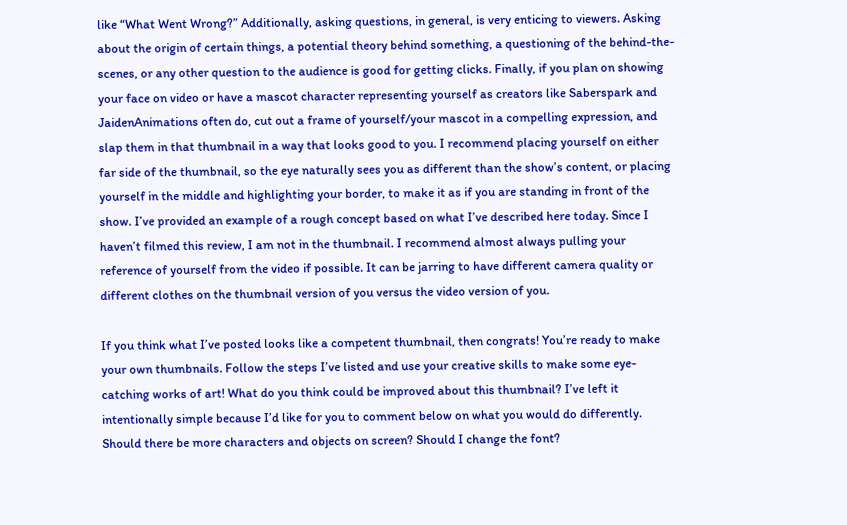like “What Went Wrong?” Additionally, asking questions, in general, is very enticing to viewers. Asking about the origin of certain things, a potential theory behind something, a questioning of the behind-the-scenes, or any other question to the audience is good for getting clicks. Finally, if you plan on showing your face on video or have a mascot character representing yourself as creators like Saberspark and JaidenAnimations often do, cut out a frame of yourself/your mascot in a compelling expression, and slap them in that thumbnail in a way that looks good to you. I recommend placing yourself on either far side of the thumbnail, so the eye naturally sees you as different than the show’s content, or placing yourself in the middle and highlighting your border, to make it as if you are standing in front of the show. I’ve provided an example of a rough concept based on what I’ve described here today. Since I haven’t filmed this review, I am not in the thumbnail. I recommend almost always pulling your reference of yourself from the video if possible. It can be jarring to have different camera quality or different clothes on the thumbnail version of you versus the video version of you.

If you think what I’ve posted looks like a competent thumbnail, then congrats! You’re ready to make your own thumbnails. Follow the steps I’ve listed and use your creative skills to make some eye-catching works of art! What do you think could be improved about this thumbnail? I’ve left it intentionally simple because I’d like for you to comment below on what you would do differently. Should there be more characters and objects on screen? Should I change the font?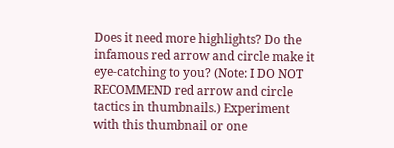Does it need more highlights? Do the infamous red arrow and circle make it eye-catching to you? (Note: I DO NOT RECOMMEND red arrow and circle tactics in thumbnails.) Experiment with this thumbnail or one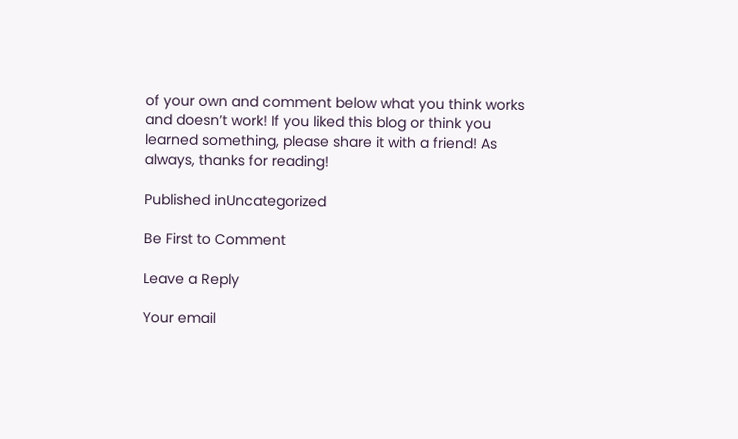of your own and comment below what you think works and doesn’t work! If you liked this blog or think you learned something, please share it with a friend! As always, thanks for reading!

Published inUncategorized

Be First to Comment

Leave a Reply

Your email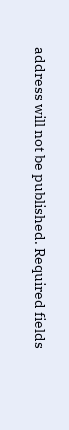address will not be published. Required fields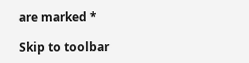are marked *

Skip to toolbar